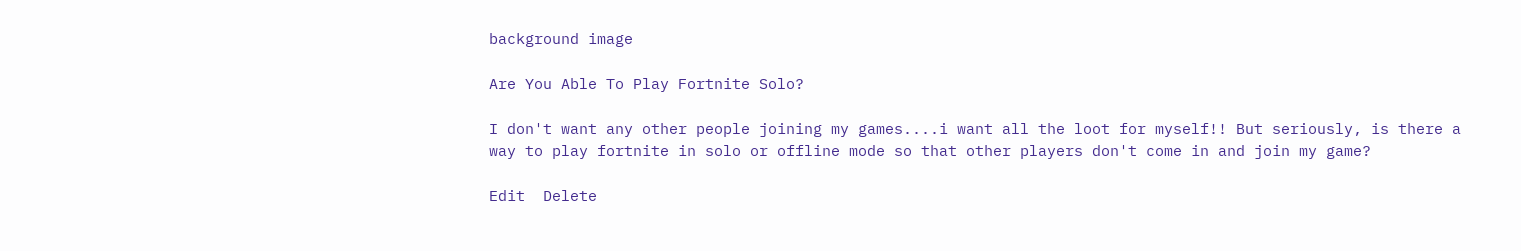background image

Are You Able To Play Fortnite Solo?

I don't want any other people joining my games....i want all the loot for myself!! But seriously, is there a way to play fortnite in solo or offline mode so that other players don't come in and join my game?

Edit  Delete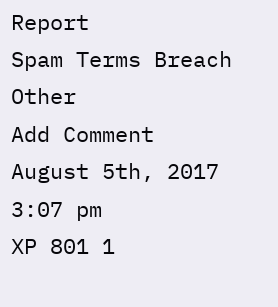Report
Spam Terms Breach Other
Add Comment
August 5th, 2017 3:07 pm
XP 801 1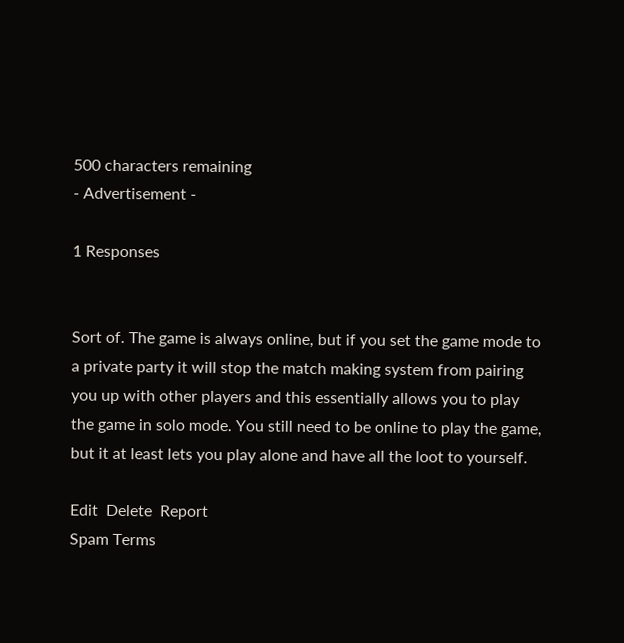500 characters remaining
- Advertisement -

1 Responses


Sort of. The game is always online, but if you set the game mode to a private party it will stop the match making system from pairing you up with other players and this essentially allows you to play the game in solo mode. You still need to be online to play the game, but it at least lets you play alone and have all the loot to yourself.

Edit  Delete  Report
Spam Terms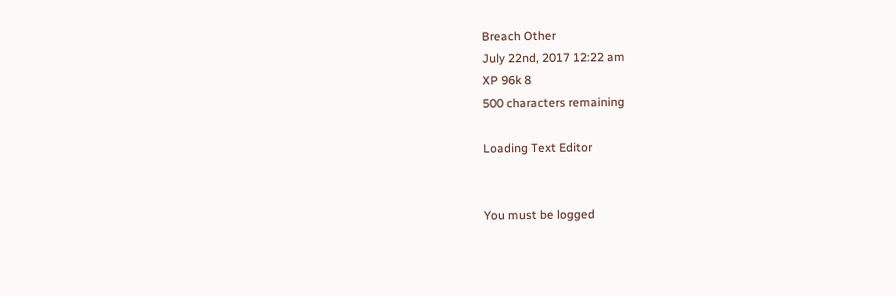Breach Other
July 22nd, 2017 12:22 am
XP 96k 8
500 characters remaining

Loading Text Editor


You must be logged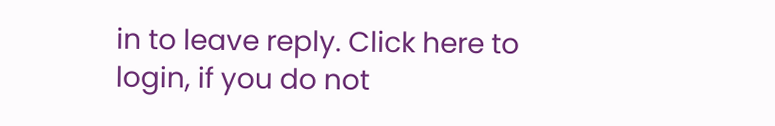in to leave reply. Click here to login, if you do not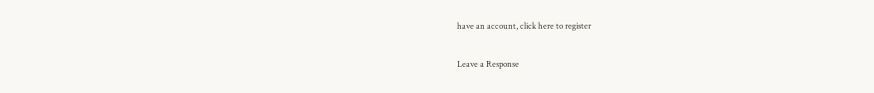have an account, click here to register

Leave a Response